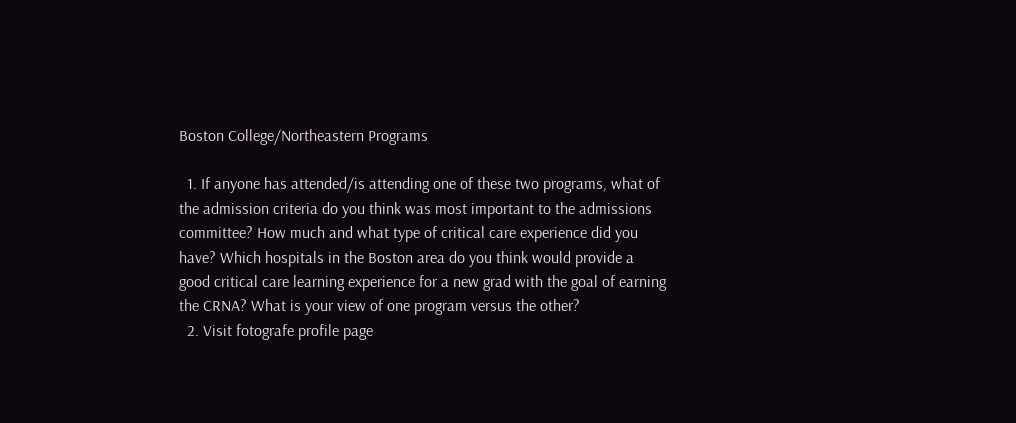Boston College/Northeastern Programs

  1. If anyone has attended/is attending one of these two programs, what of the admission criteria do you think was most important to the admissions committee? How much and what type of critical care experience did you have? Which hospitals in the Boston area do you think would provide a good critical care learning experience for a new grad with the goal of earning the CRNA? What is your view of one program versus the other?
  2. Visit fotografe profile page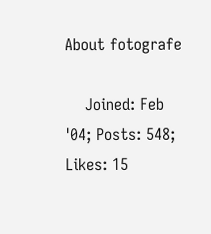About fotografe

    Joined: Feb '04; Posts: 548; Likes: 15